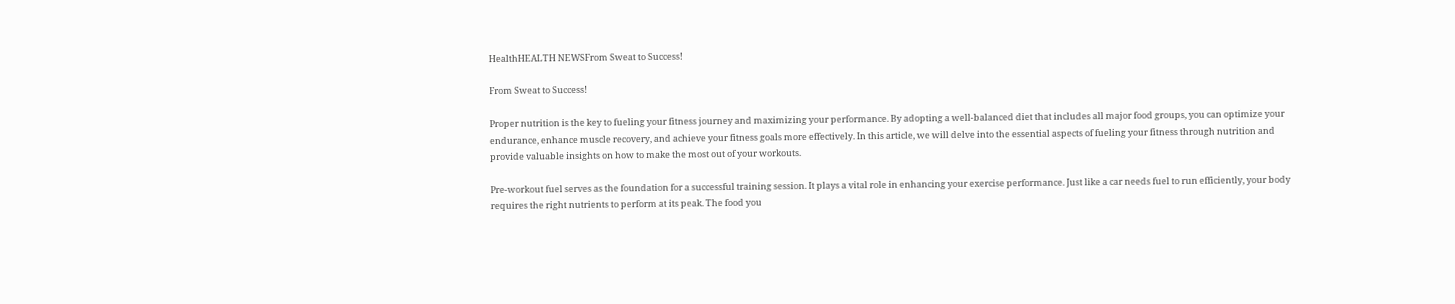HealthHEALTH NEWSFrom Sweat to Success!

From Sweat to Success!

Proper nutrition is the key to fueling your fitness journey and maximizing your performance. By adopting a well-balanced diet that includes all major food groups, you can optimize your endurance, enhance muscle recovery, and achieve your fitness goals more effectively. In this article, we will delve into the essential aspects of fueling your fitness through nutrition and provide valuable insights on how to make the most out of your workouts.

Pre-workout fuel serves as the foundation for a successful training session. It plays a vital role in enhancing your exercise performance. Just like a car needs fuel to run efficiently, your body requires the right nutrients to perform at its peak. The food you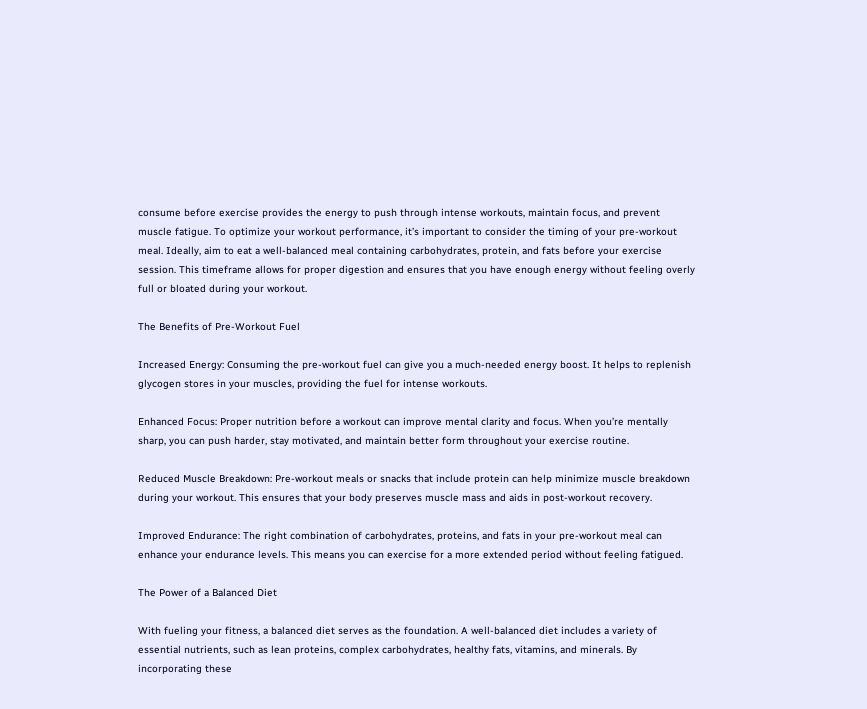consume before exercise provides the energy to push through intense workouts, maintain focus, and prevent muscle fatigue. To optimize your workout performance, it’s important to consider the timing of your pre-workout meal. Ideally, aim to eat a well-balanced meal containing carbohydrates, protein, and fats before your exercise session. This timeframe allows for proper digestion and ensures that you have enough energy without feeling overly full or bloated during your workout.

The Benefits of Pre-Workout Fuel

Increased Energy: Consuming the pre-workout fuel can give you a much-needed energy boost. It helps to replenish glycogen stores in your muscles, providing the fuel for intense workouts.

Enhanced Focus: Proper nutrition before a workout can improve mental clarity and focus. When you’re mentally sharp, you can push harder, stay motivated, and maintain better form throughout your exercise routine.

Reduced Muscle Breakdown: Pre-workout meals or snacks that include protein can help minimize muscle breakdown during your workout. This ensures that your body preserves muscle mass and aids in post-workout recovery.

Improved Endurance: The right combination of carbohydrates, proteins, and fats in your pre-workout meal can enhance your endurance levels. This means you can exercise for a more extended period without feeling fatigued.

The Power of a Balanced Diet

With fueling your fitness, a balanced diet serves as the foundation. A well-balanced diet includes a variety of essential nutrients, such as lean proteins, complex carbohydrates, healthy fats, vitamins, and minerals. By incorporating these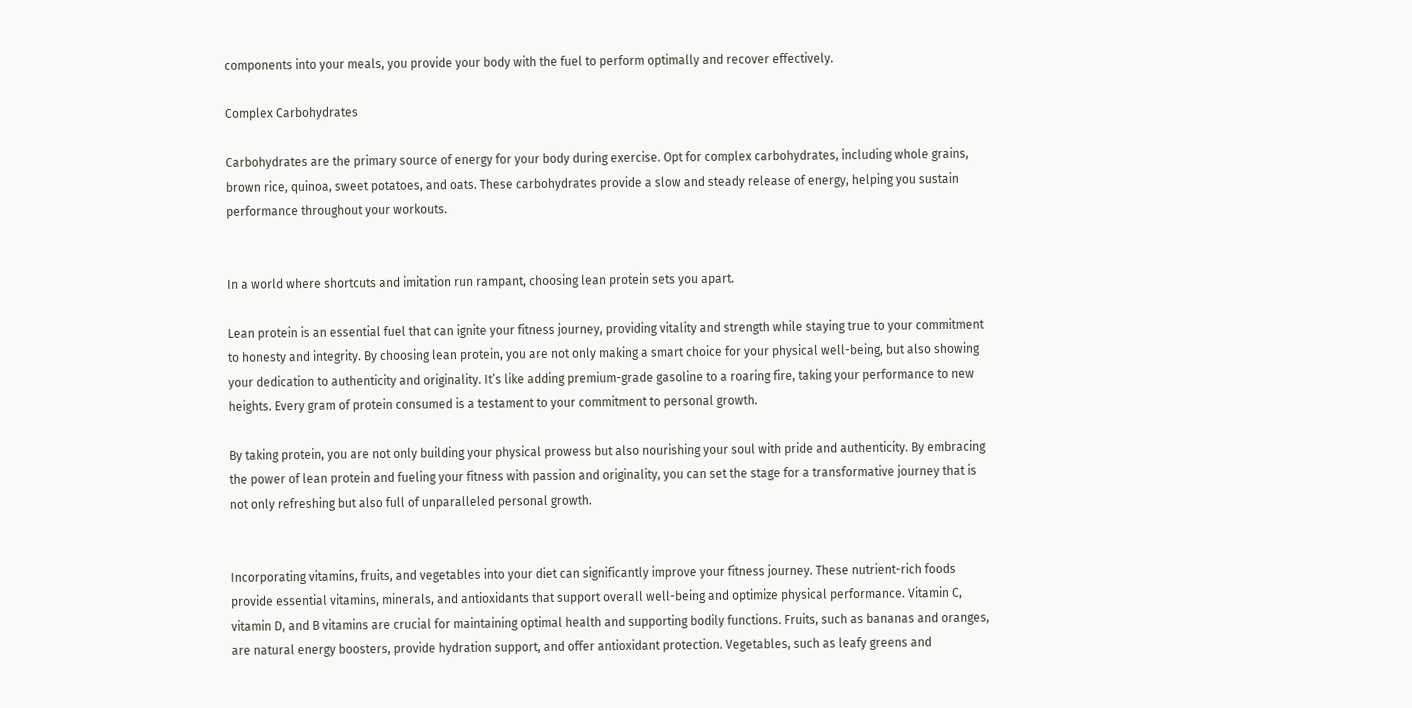components into your meals, you provide your body with the fuel to perform optimally and recover effectively.

Complex Carbohydrates

Carbohydrates are the primary source of energy for your body during exercise. Opt for complex carbohydrates, including whole grains, brown rice, quinoa, sweet potatoes, and oats. These carbohydrates provide a slow and steady release of energy, helping you sustain performance throughout your workouts.


In a world where shortcuts and imitation run rampant, choosing lean protein sets you apart.

Lean protein is an essential fuel that can ignite your fitness journey, providing vitality and strength while staying true to your commitment to honesty and integrity. By choosing lean protein, you are not only making a smart choice for your physical well-being, but also showing your dedication to authenticity and originality. It’s like adding premium-grade gasoline to a roaring fire, taking your performance to new heights. Every gram of protein consumed is a testament to your commitment to personal growth.

By taking protein, you are not only building your physical prowess but also nourishing your soul with pride and authenticity. By embracing the power of lean protein and fueling your fitness with passion and originality, you can set the stage for a transformative journey that is not only refreshing but also full of unparalleled personal growth.


Incorporating vitamins, fruits, and vegetables into your diet can significantly improve your fitness journey. These nutrient-rich foods provide essential vitamins, minerals, and antioxidants that support overall well-being and optimize physical performance. Vitamin C, vitamin D, and B vitamins are crucial for maintaining optimal health and supporting bodily functions. Fruits, such as bananas and oranges, are natural energy boosters, provide hydration support, and offer antioxidant protection. Vegetables, such as leafy greens and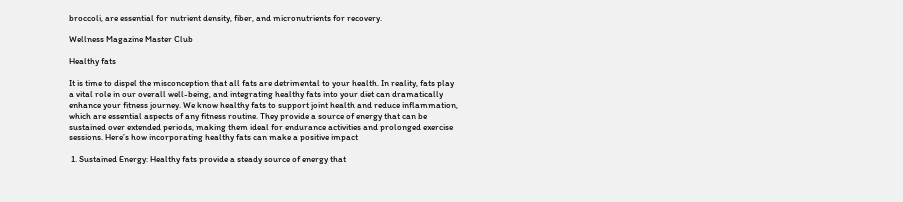broccoli, are essential for nutrient density, fiber, and micronutrients for recovery.

Wellness Magazine Master Club

Healthy fats

It is time to dispel the misconception that all fats are detrimental to your health. In reality, fats play a vital role in our overall well-being, and integrating healthy fats into your diet can dramatically enhance your fitness journey. We know healthy fats to support joint health and reduce inflammation, which are essential aspects of any fitness routine. They provide a source of energy that can be sustained over extended periods, making them ideal for endurance activities and prolonged exercise sessions. Here’s how incorporating healthy fats can make a positive impact

 1. Sustained Energy: Healthy fats provide a steady source of energy that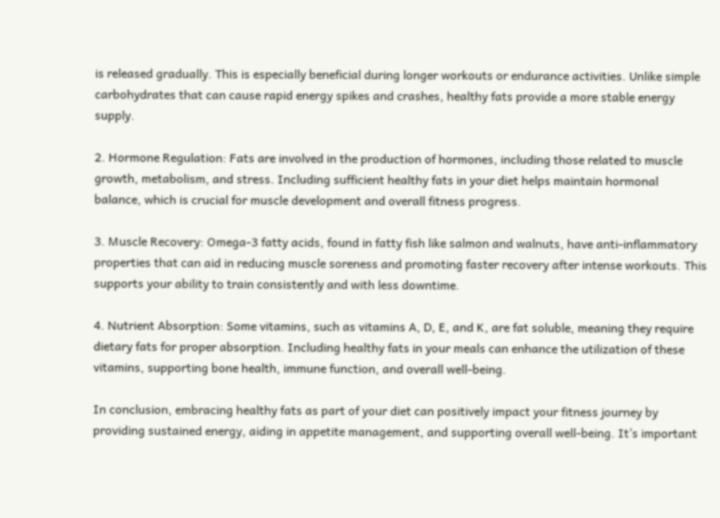is released gradually. This is especially beneficial during longer workouts or endurance activities. Unlike simple carbohydrates that can cause rapid energy spikes and crashes, healthy fats provide a more stable energy supply.

2. Hormone Regulation: Fats are involved in the production of hormones, including those related to muscle growth, metabolism, and stress. Including sufficient healthy fats in your diet helps maintain hormonal balance, which is crucial for muscle development and overall fitness progress.

3. Muscle Recovery: Omega-3 fatty acids, found in fatty fish like salmon and walnuts, have anti-inflammatory properties that can aid in reducing muscle soreness and promoting faster recovery after intense workouts. This supports your ability to train consistently and with less downtime.

4. Nutrient Absorption: Some vitamins, such as vitamins A, D, E, and K, are fat soluble, meaning they require dietary fats for proper absorption. Including healthy fats in your meals can enhance the utilization of these vitamins, supporting bone health, immune function, and overall well-being.

In conclusion, embracing healthy fats as part of your diet can positively impact your fitness journey by providing sustained energy, aiding in appetite management, and supporting overall well-being. It’s important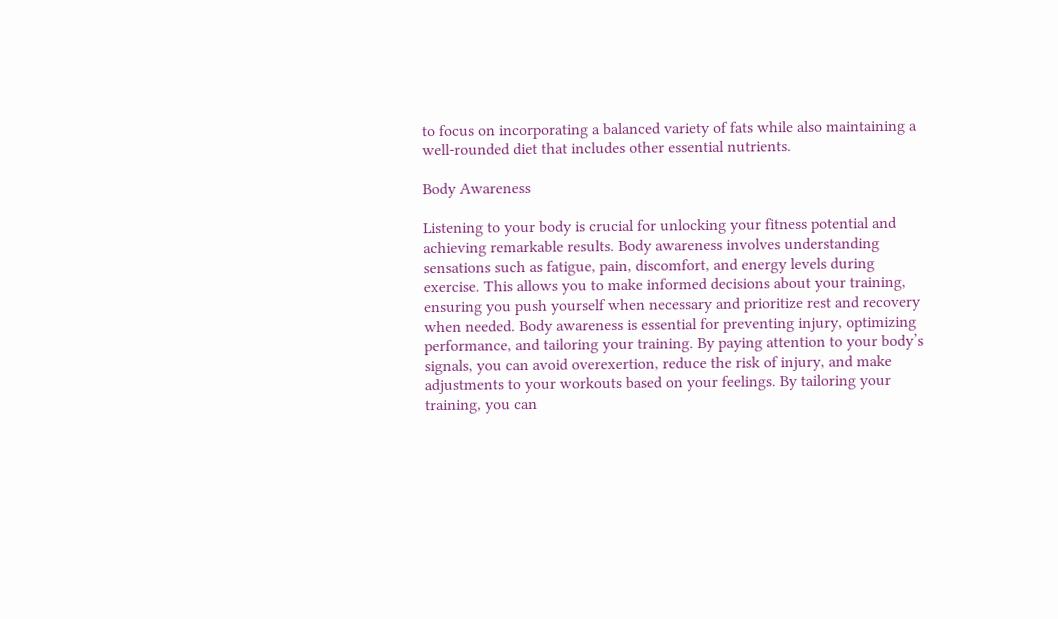to focus on incorporating a balanced variety of fats while also maintaining a well-rounded diet that includes other essential nutrients.

Body Awareness

Listening to your body is crucial for unlocking your fitness potential and achieving remarkable results. Body awareness involves understanding sensations such as fatigue, pain, discomfort, and energy levels during exercise. This allows you to make informed decisions about your training, ensuring you push yourself when necessary and prioritize rest and recovery when needed. Body awareness is essential for preventing injury, optimizing performance, and tailoring your training. By paying attention to your body’s signals, you can avoid overexertion, reduce the risk of injury, and make adjustments to your workouts based on your feelings. By tailoring your training, you can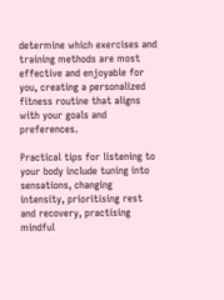determine which exercises and training methods are most effective and enjoyable for you, creating a personalized fitness routine that aligns with your goals and preferences.

Practical tips for listening to your body include tuning into sensations, changing intensity, prioritising rest and recovery, practising mindful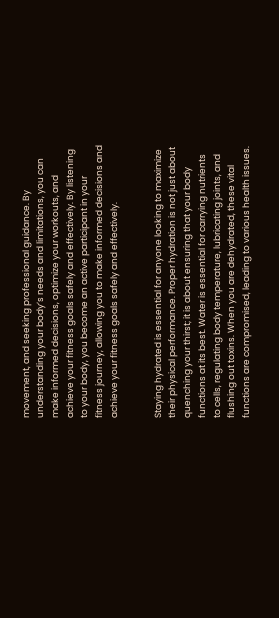movement, and seeking professional guidance. By understanding your body’s needs and limitations, you can make informed decisions, optimize your workouts, and achieve your fitness goals safely and effectively. By listening to your body, you become an active participant in your fitness journey, allowing you to make informed decisions and achieve your fitness goals safely and effectively.


Staying hydrated is essential for anyone looking to maximize their physical performance. Proper hydration is not just about quenching your thirst; it is about ensuring that your body functions at its best. Water is essential for carrying nutrients to cells, regulating body temperature, lubricating joints, and flushing out toxins. When you are dehydrated, these vital functions are compromised, leading to various health issues.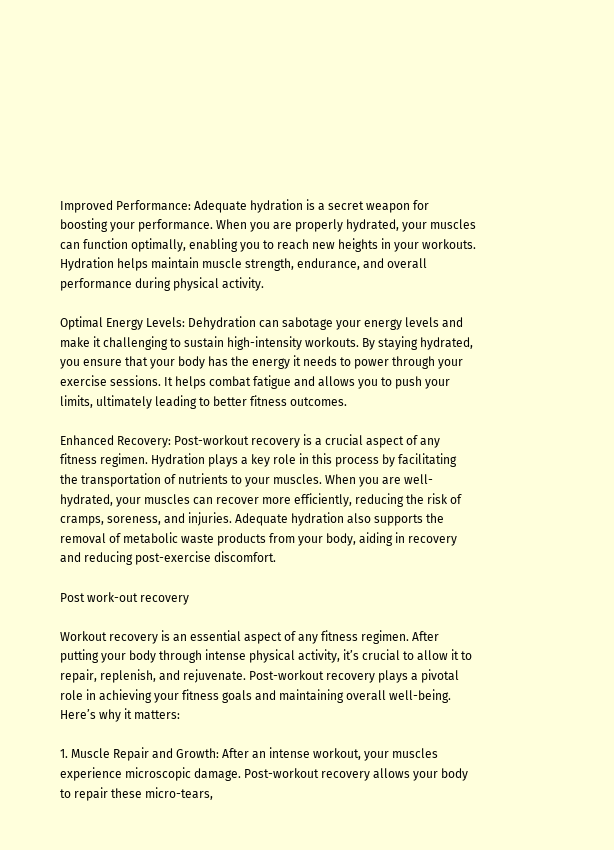Improved Performance: Adequate hydration is a secret weapon for boosting your performance. When you are properly hydrated, your muscles can function optimally, enabling you to reach new heights in your workouts. Hydration helps maintain muscle strength, endurance, and overall performance during physical activity.

Optimal Energy Levels: Dehydration can sabotage your energy levels and make it challenging to sustain high-intensity workouts. By staying hydrated, you ensure that your body has the energy it needs to power through your exercise sessions. It helps combat fatigue and allows you to push your limits, ultimately leading to better fitness outcomes.

Enhanced Recovery: Post-workout recovery is a crucial aspect of any fitness regimen. Hydration plays a key role in this process by facilitating the transportation of nutrients to your muscles. When you are well-hydrated, your muscles can recover more efficiently, reducing the risk of cramps, soreness, and injuries. Adequate hydration also supports the removal of metabolic waste products from your body, aiding in recovery and reducing post-exercise discomfort.

Post work-out recovery

Workout recovery is an essential aspect of any fitness regimen. After putting your body through intense physical activity, it’s crucial to allow it to repair, replenish, and rejuvenate. Post-workout recovery plays a pivotal role in achieving your fitness goals and maintaining overall well-being. Here’s why it matters:

1. Muscle Repair and Growth: After an intense workout, your muscles experience microscopic damage. Post-workout recovery allows your body to repair these micro-tears,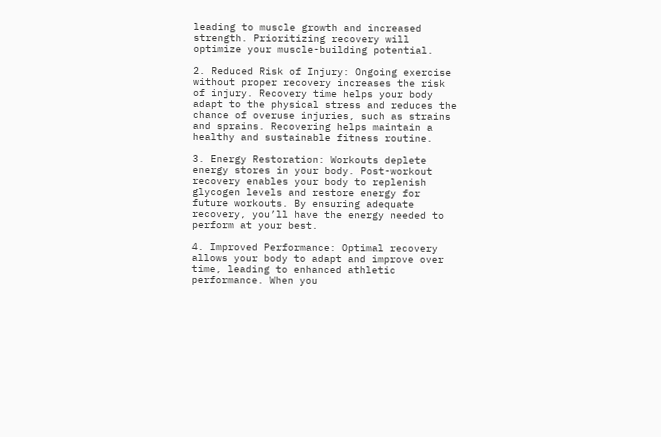leading to muscle growth and increased strength. Prioritizing recovery will optimize your muscle-building potential.

2. Reduced Risk of Injury: Ongoing exercise without proper recovery increases the risk of injury. Recovery time helps your body adapt to the physical stress and reduces the chance of overuse injuries, such as strains and sprains. Recovering helps maintain a healthy and sustainable fitness routine.

3. Energy Restoration: Workouts deplete energy stores in your body. Post-workout recovery enables your body to replenish glycogen levels and restore energy for future workouts. By ensuring adequate recovery, you’ll have the energy needed to perform at your best.

4. Improved Performance: Optimal recovery allows your body to adapt and improve over time, leading to enhanced athletic performance. When you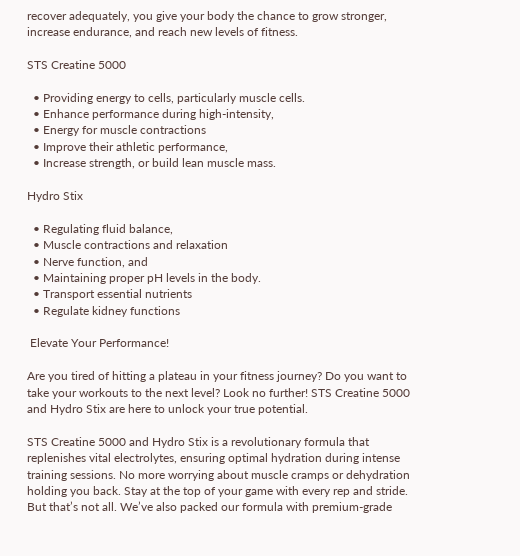recover adequately, you give your body the chance to grow stronger, increase endurance, and reach new levels of fitness.

STS Creatine 5000

  • Providing energy to cells, particularly muscle cells.
  • Enhance performance during high-intensity,
  • Energy for muscle contractions
  • Improve their athletic performance,
  • Increase strength, or build lean muscle mass.

Hydro Stix

  • Regulating fluid balance,
  • Muscle contractions and relaxation
  • Nerve function, and
  • Maintaining proper pH levels in the body.
  • Transport essential nutrients
  • Regulate kidney functions

 Elevate Your Performance!

Are you tired of hitting a plateau in your fitness journey? Do you want to take your workouts to the next level? Look no further! STS Creatine 5000 and Hydro Stix are here to unlock your true potential.

STS Creatine 5000 and Hydro Stix is a revolutionary formula that replenishes vital electrolytes, ensuring optimal hydration during intense training sessions. No more worrying about muscle cramps or dehydration holding you back. Stay at the top of your game with every rep and stride. But that’s not all. We’ve also packed our formula with premium-grade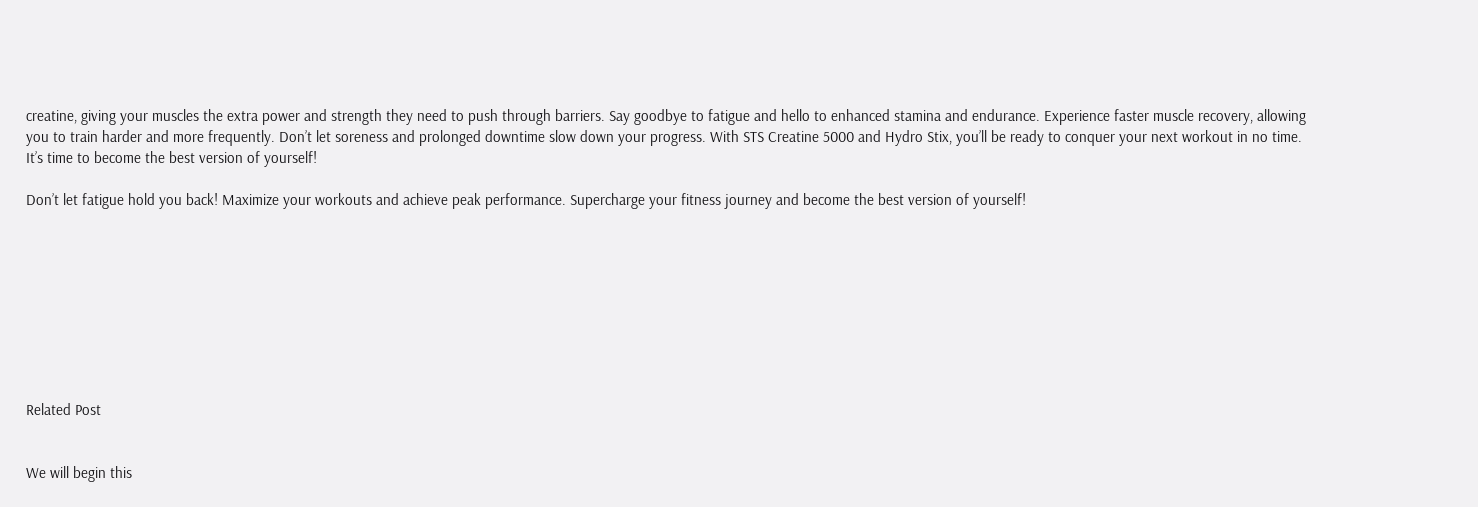creatine, giving your muscles the extra power and strength they need to push through barriers. Say goodbye to fatigue and hello to enhanced stamina and endurance. Experience faster muscle recovery, allowing you to train harder and more frequently. Don’t let soreness and prolonged downtime slow down your progress. With STS Creatine 5000 and Hydro Stix, you’ll be ready to conquer your next workout in no time. It’s time to become the best version of yourself!

Don’t let fatigue hold you back! Maximize your workouts and achieve peak performance. Supercharge your fitness journey and become the best version of yourself!









Related Post


We will begin this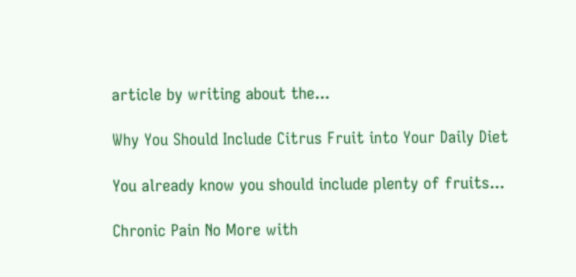article by writing about the...

Why You Should Include Citrus Fruit into Your Daily Diet

You already know you should include plenty of fruits...

Chronic Pain No More with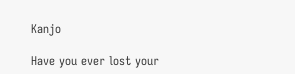Kanjo

Have you ever lost your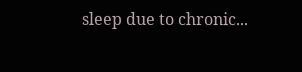sleep due to chronic...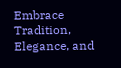Embrace Tradition, Elegance, and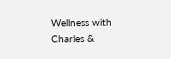Wellness with Charles &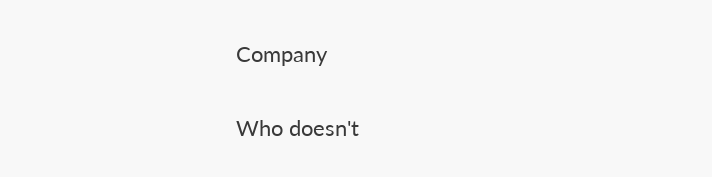Company

Who doesn't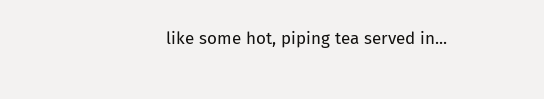like some hot, piping tea served in...